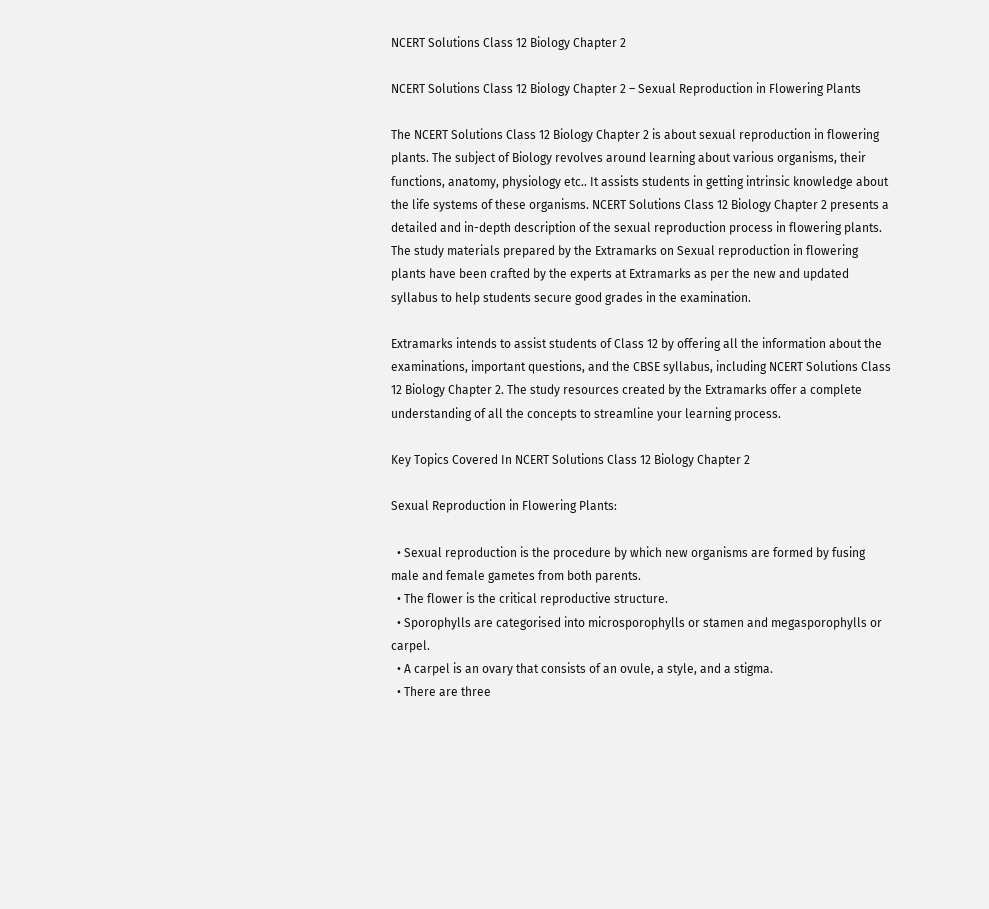NCERT Solutions Class 12 Biology Chapter 2

NCERT Solutions Class 12 Biology Chapter 2 – Sexual Reproduction in Flowering Plants

The NCERT Solutions Class 12 Biology Chapter 2 is about sexual reproduction in flowering plants. The subject of Biology revolves around learning about various organisms, their functions, anatomy, physiology etc.. It assists students in getting intrinsic knowledge about the life systems of these organisms. NCERT Solutions Class 12 Biology Chapter 2 presents a detailed and in-depth description of the sexual reproduction process in flowering plants. The study materials prepared by the Extramarks on Sexual reproduction in flowering plants have been crafted by the experts at Extramarks as per the new and updated syllabus to help students secure good grades in the examination.

Extramarks intends to assist students of Class 12 by offering all the information about the examinations, important questions, and the CBSE syllabus, including NCERT Solutions Class 12 Biology Chapter 2. The study resources created by the Extramarks offer a complete understanding of all the concepts to streamline your learning process.

Key Topics Covered In NCERT Solutions Class 12 Biology Chapter 2

Sexual Reproduction in Flowering Plants:

  • Sexual reproduction is the procedure by which new organisms are formed by fusing male and female gametes from both parents.
  • The flower is the critical reproductive structure.
  • Sporophylls are categorised into microsporophylls or stamen and megasporophylls or carpel.
  • A carpel is an ovary that consists of an ovule, a style, and a stigma.
  • There are three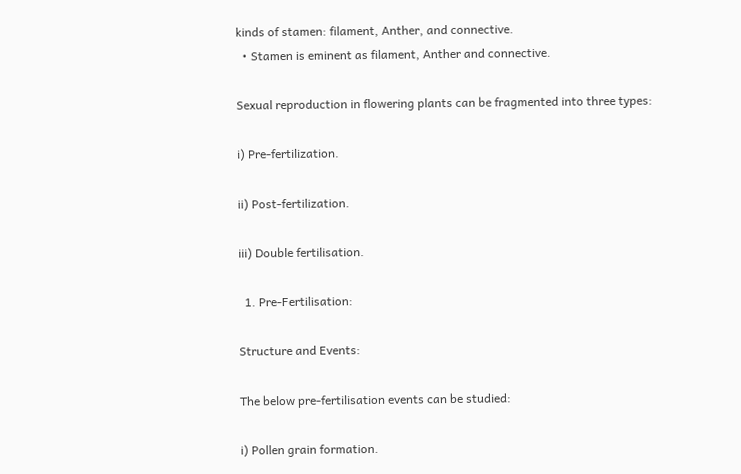kinds of stamen: filament, Anther, and connective.
  • Stamen is eminent as filament, Anther and connective.

Sexual reproduction in flowering plants can be fragmented into three types:

i) Pre-fertilization.

ii) Post-fertilization.

iii) Double fertilisation.

  1. Pre-Fertilisation:

Structure and Events:

The below pre-fertilisation events can be studied:

i) Pollen grain formation.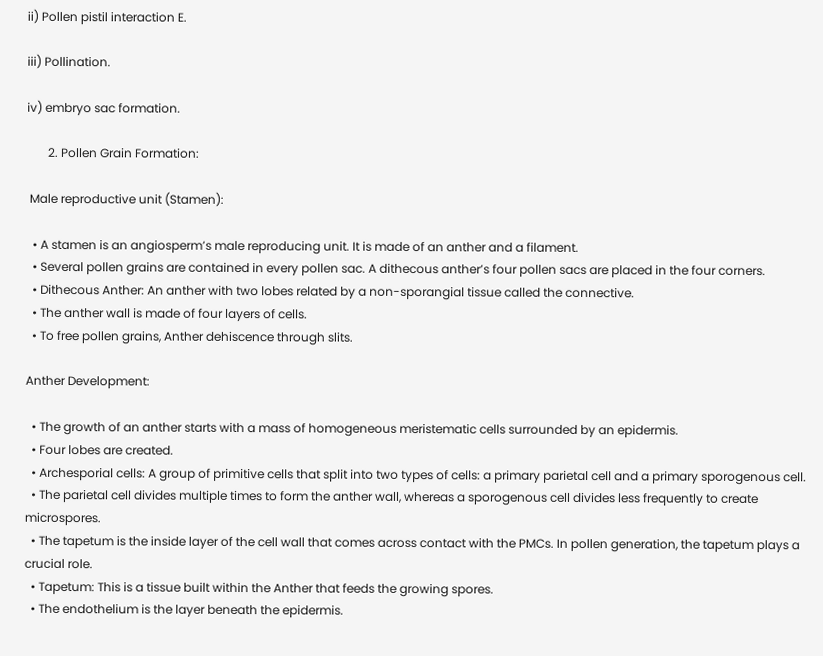ii) Pollen pistil interaction E.

iii) Pollination.

iv) embryo sac formation.

       2. Pollen Grain Formation:

 Male reproductive unit (Stamen):

  • A stamen is an angiosperm’s male reproducing unit. It is made of an anther and a filament.
  • Several pollen grains are contained in every pollen sac. A dithecous anther’s four pollen sacs are placed in the four corners.
  • Dithecous Anther: An anther with two lobes related by a non-sporangial tissue called the connective.
  • The anther wall is made of four layers of cells.
  • To free pollen grains, Anther dehiscence through slits.

Anther Development:

  • The growth of an anther starts with a mass of homogeneous meristematic cells surrounded by an epidermis.
  • Four lobes are created.
  • Archesporial cells: A group of primitive cells that split into two types of cells: a primary parietal cell and a primary sporogenous cell.
  • The parietal cell divides multiple times to form the anther wall, whereas a sporogenous cell divides less frequently to create microspores.
  • The tapetum is the inside layer of the cell wall that comes across contact with the PMCs. In pollen generation, the tapetum plays a crucial role.
  • Tapetum: This is a tissue built within the Anther that feeds the growing spores.
  • The endothelium is the layer beneath the epidermis.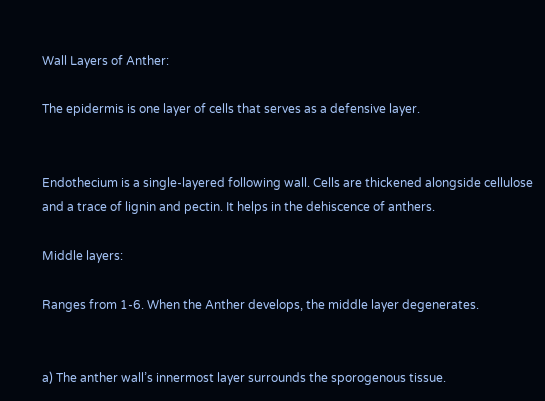Wall Layers of Anther:

The epidermis is one layer of cells that serves as a defensive layer.


Endothecium is a single-layered following wall. Cells are thickened alongside cellulose and a trace of lignin and pectin. It helps in the dehiscence of anthers.

Middle layers:

Ranges from 1-6. When the Anther develops, the middle layer degenerates.


a) The anther wall’s innermost layer surrounds the sporogenous tissue.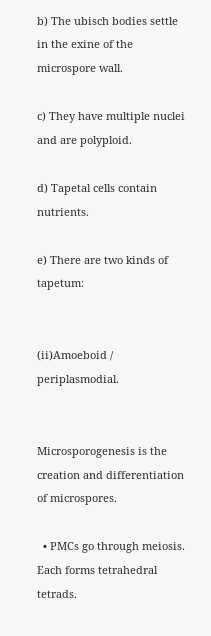b) The ubisch bodies settle in the exine of the microspore wall.

c) They have multiple nuclei and are polyploid.

d) Tapetal cells contain nutrients.

e) There are two kinds of tapetum:


(ii)Amoeboid / periplasmodial.


Microsporogenesis is the creation and differentiation of microspores.

  • PMCs go through meiosis. Each forms tetrahedral tetrads.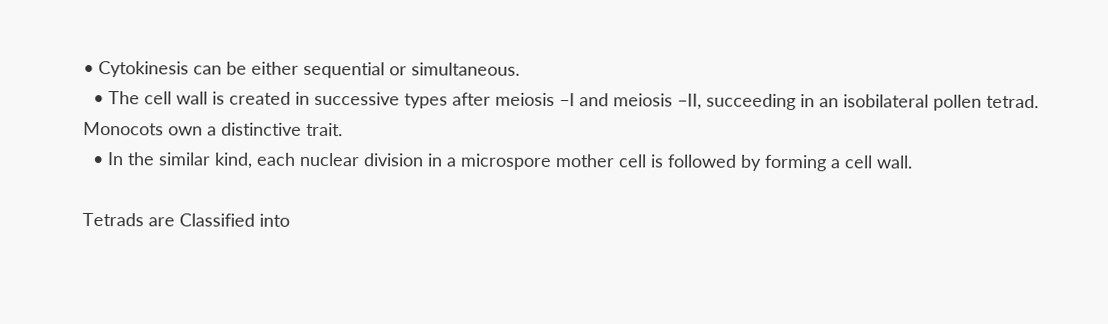• Cytokinesis can be either sequential or simultaneous.
  • The cell wall is created in successive types after meiosis –I and meiosis –II, succeeding in an isobilateral pollen tetrad. Monocots own a distinctive trait.
  • In the similar kind, each nuclear division in a microspore mother cell is followed by forming a cell wall.

Tetrads are Classified into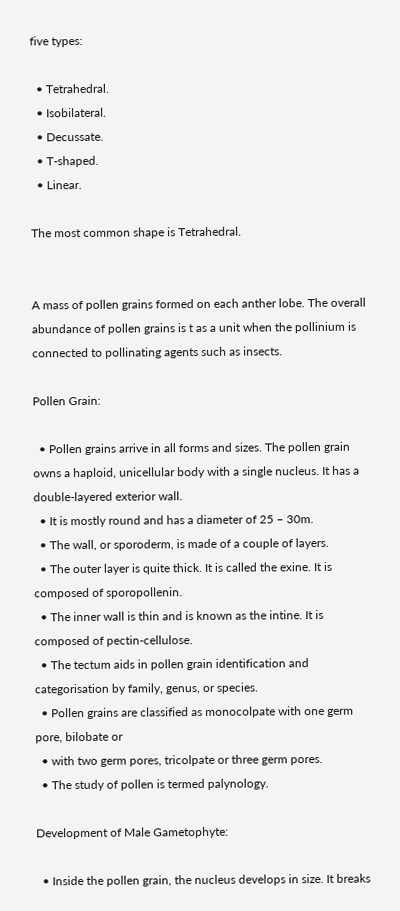five types:

  • Tetrahedral.
  • Isobilateral.
  • Decussate.
  • T-shaped.
  • Linear.

The most common shape is Tetrahedral.


A mass of pollen grains formed on each anther lobe. The overall abundance of pollen grains is t as a unit when the pollinium is connected to pollinating agents such as insects.

Pollen Grain:

  • Pollen grains arrive in all forms and sizes. The pollen grain owns a haploid, unicellular body with a single nucleus. It has a double-layered exterior wall.
  • It is mostly round and has a diameter of 25 – 30m.
  • The wall, or sporoderm, is made of a couple of layers.
  • The outer layer is quite thick. It is called the exine. It is composed of sporopollenin.
  • The inner wall is thin and is known as the intine. It is composed of pectin-cellulose.
  • The tectum aids in pollen grain identification and categorisation by family, genus, or species.
  • Pollen grains are classified as monocolpate with one germ pore, bilobate or
  • with two germ pores, tricolpate or three germ pores.
  • The study of pollen is termed palynology.

Development of Male Gametophyte:

  • Inside the pollen grain, the nucleus develops in size. It breaks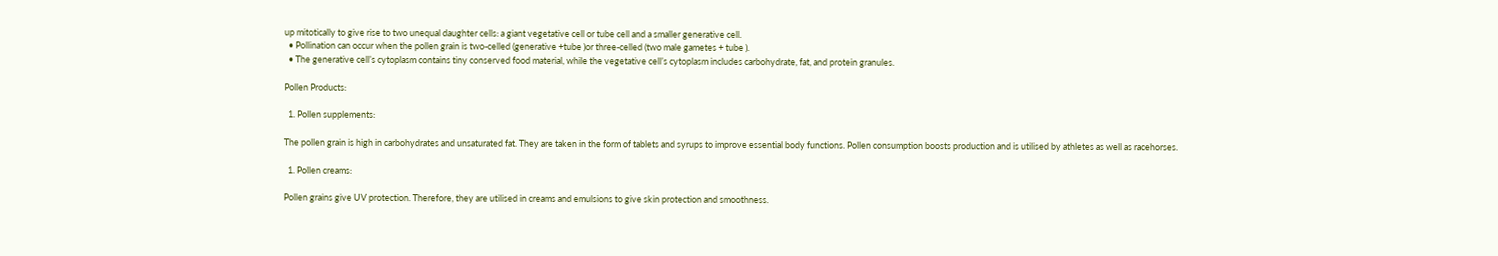up mitotically to give rise to two unequal daughter cells: a giant vegetative cell or tube cell and a smaller generative cell.
  • Pollination can occur when the pollen grain is two-celled (generative +tube )or three-celled (two male gametes + tube ).
  • The generative cell’s cytoplasm contains tiny conserved food material, while the vegetative cell’s cytoplasm includes carbohydrate, fat, and protein granules.

Pollen Products:

  1. Pollen supplements:

The pollen grain is high in carbohydrates and unsaturated fat. They are taken in the form of tablets and syrups to improve essential body functions. Pollen consumption boosts production and is utilised by athletes as well as racehorses.

  1. Pollen creams:

Pollen grains give UV protection. Therefore, they are utilised in creams and emulsions to give skin protection and smoothness.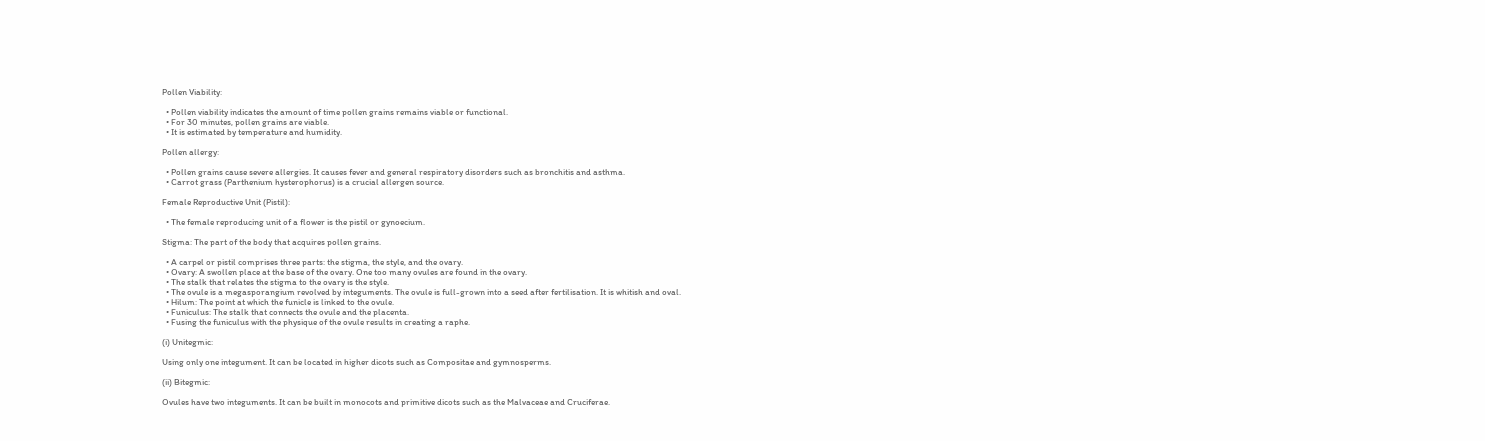Pollen Viability:

  • Pollen viability indicates the amount of time pollen grains remains viable or functional.
  • For 30 minutes, pollen grains are viable.
  • It is estimated by temperature and humidity.

Pollen allergy:

  • Pollen grains cause severe allergies. It causes fever and general respiratory disorders such as bronchitis and asthma.
  • Carrot grass (Parthenium hysterophorus) is a crucial allergen source.

Female Reproductive Unit (Pistil):

  • The female reproducing unit of a flower is the pistil or gynoecium.

Stigma: The part of the body that acquires pollen grains.

  • A carpel or pistil comprises three parts: the stigma, the style, and the ovary.
  • Ovary: A swollen place at the base of the ovary. One too many ovules are found in the ovary.
  • The stalk that relates the stigma to the ovary is the style.
  • The ovule is a megasporangium revolved by integuments. The ovule is full-grown into a seed after fertilisation. It is whitish and oval.
  • Hilum: The point at which the funicle is linked to the ovule.
  • Funiculus: The stalk that connects the ovule and the placenta.
  • Fusing the funiculus with the physique of the ovule results in creating a raphe.

(i) Unitegmic:

Using only one integument. It can be located in higher dicots such as Compositae and gymnosperms.

(ii) Bitegmic:

Ovules have two integuments. It can be built in monocots and primitive dicots such as the Malvaceae and Cruciferae.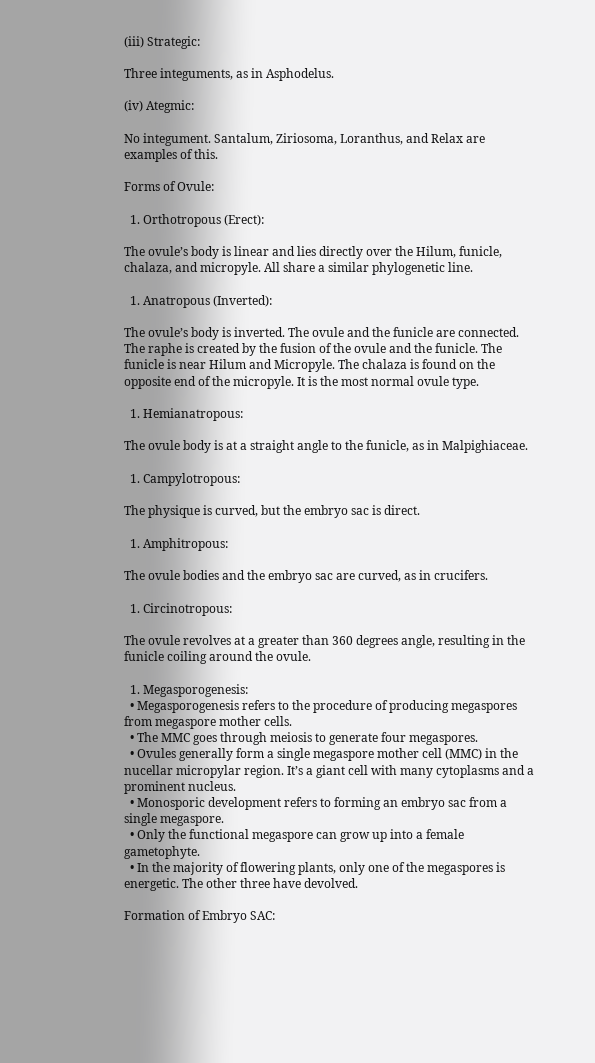(iii) Strategic:

Three integuments, as in Asphodelus.

(iv) Ategmic:

No integument. Santalum, Ziriosoma, Loranthus, and Relax are examples of this.

Forms of Ovule:

  1. Orthotropous (Erect):

The ovule’s body is linear and lies directly over the Hilum, funicle, chalaza, and micropyle. All share a similar phylogenetic line.

  1. Anatropous (Inverted):

The ovule’s body is inverted. The ovule and the funicle are connected. The raphe is created by the fusion of the ovule and the funicle. The funicle is near Hilum and Micropyle. The chalaza is found on the opposite end of the micropyle. It is the most normal ovule type.

  1. Hemianatropous:

The ovule body is at a straight angle to the funicle, as in Malpighiaceae.

  1. Campylotropous:

The physique is curved, but the embryo sac is direct.

  1. Amphitropous:

The ovule bodies and the embryo sac are curved, as in crucifers.

  1. Circinotropous:

The ovule revolves at a greater than 360 degrees angle, resulting in the funicle coiling around the ovule.

  1. Megasporogenesis:
  • Megasporogenesis refers to the procedure of producing megaspores from megaspore mother cells.
  • The MMC goes through meiosis to generate four megaspores.
  • Ovules generally form a single megaspore mother cell (MMC) in the nucellar micropylar region. It’s a giant cell with many cytoplasms and a prominent nucleus.
  • Monosporic development refers to forming an embryo sac from a single megaspore.
  • Only the functional megaspore can grow up into a female gametophyte.
  • In the majority of flowering plants, only one of the megaspores is energetic. The other three have devolved.

Formation of Embryo SAC: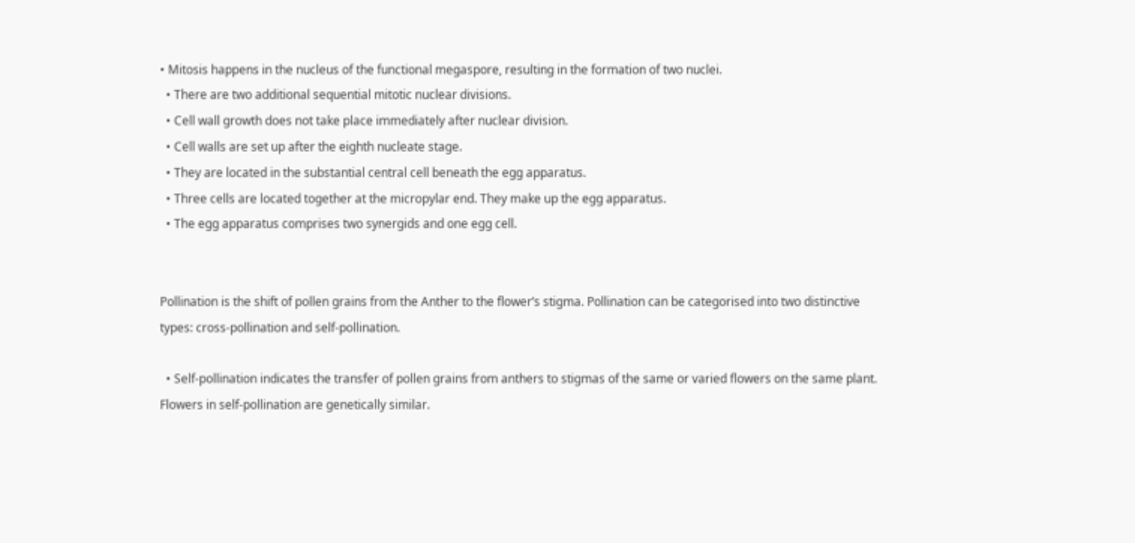• Mitosis happens in the nucleus of the functional megaspore, resulting in the formation of two nuclei.
  • There are two additional sequential mitotic nuclear divisions.
  • Cell wall growth does not take place immediately after nuclear division.
  • Cell walls are set up after the eighth nucleate stage.
  • They are located in the substantial central cell beneath the egg apparatus.
  • Three cells are located together at the micropylar end. They make up the egg apparatus.
  • The egg apparatus comprises two synergids and one egg cell.


Pollination is the shift of pollen grains from the Anther to the flower’s stigma. Pollination can be categorised into two distinctive types: cross-pollination and self-pollination.

  • Self-pollination indicates the transfer of pollen grains from anthers to stigmas of the same or varied flowers on the same plant. Flowers in self-pollination are genetically similar.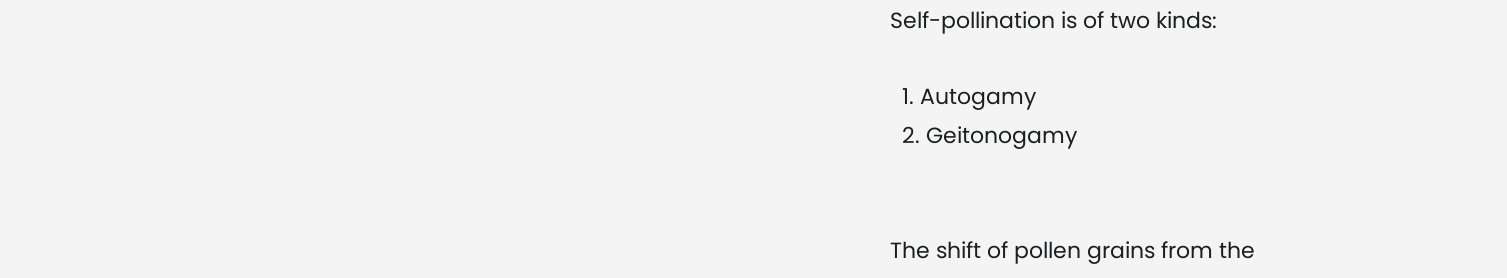Self-pollination is of two kinds:

  1. Autogamy
  2. Geitonogamy


The shift of pollen grains from the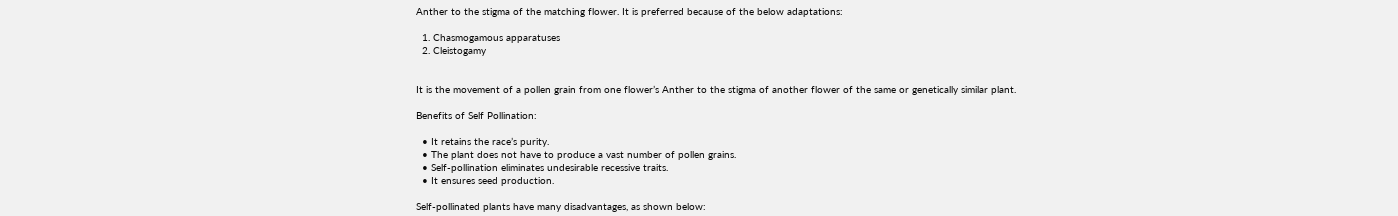Anther to the stigma of the matching flower. It is preferred because of the below adaptations:

  1. Chasmogamous apparatuses
  2. Cleistogamy


It is the movement of a pollen grain from one flower’s Anther to the stigma of another flower of the same or genetically similar plant.

Benefits of Self Pollination:

  • It retains the race’s purity.
  • The plant does not have to produce a vast number of pollen grains.
  • Self-pollination eliminates undesirable recessive traits.
  • It ensures seed production.

Self-pollinated plants have many disadvantages, as shown below: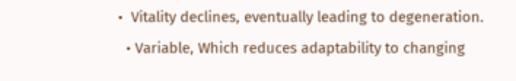•  Vitality declines, eventually leading to degeneration.
  • Variable, Which reduces adaptability to changing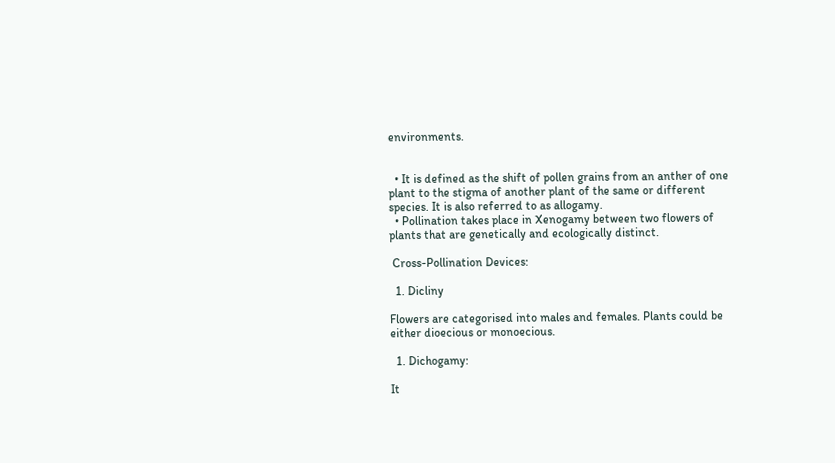environments.


  • It is defined as the shift of pollen grains from an anther of one plant to the stigma of another plant of the same or different species. It is also referred to as allogamy.
  • Pollination takes place in Xenogamy between two flowers of plants that are genetically and ecologically distinct.

 Cross-Pollination Devices:

  1. Dicliny

Flowers are categorised into males and females. Plants could be either dioecious or monoecious.

  1. Dichogamy:

It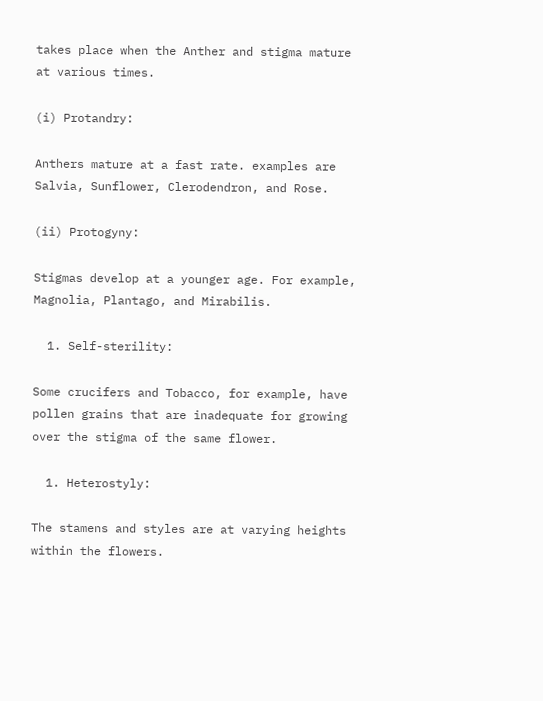takes place when the Anther and stigma mature at various times.

(i) Protandry:

Anthers mature at a fast rate. examples are Salvia, Sunflower, Clerodendron, and Rose.

(ii) Protogyny:

Stigmas develop at a younger age. For example, Magnolia, Plantago, and Mirabilis.

  1. Self-sterility:

Some crucifers and Tobacco, for example, have pollen grains that are inadequate for growing over the stigma of the same flower.

  1. Heterostyly:

The stamens and styles are at varying heights within the flowers.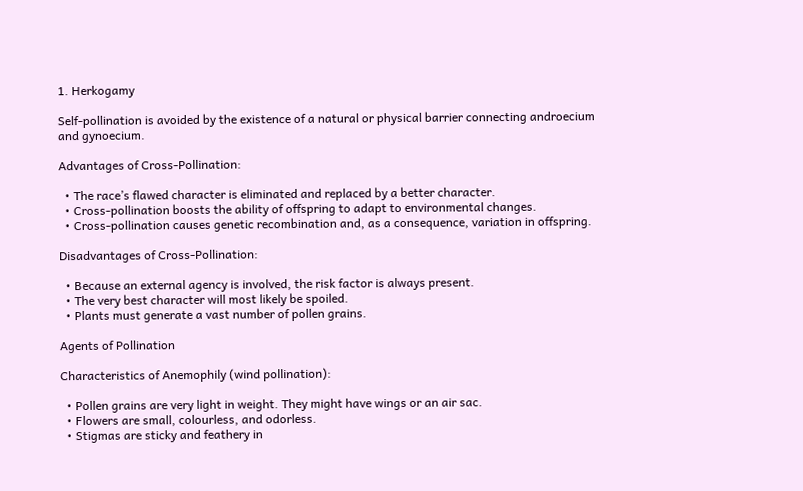1. Herkogamy

Self-pollination is avoided by the existence of a natural or physical barrier connecting androecium and gynoecium.

Advantages of Cross-Pollination:

  • The race’s flawed character is eliminated and replaced by a better character.
  • Cross-pollination boosts the ability of offspring to adapt to environmental changes.
  • Cross-pollination causes genetic recombination and, as a consequence, variation in offspring.

Disadvantages of Cross-Pollination:

  • Because an external agency is involved, the risk factor is always present.
  • The very best character will most likely be spoiled.
  • Plants must generate a vast number of pollen grains.

Agents of Pollination

Characteristics of Anemophily (wind pollination):

  • Pollen grains are very light in weight. They might have wings or an air sac.
  • Flowers are small, colourless, and odorless.
  • Stigmas are sticky and feathery in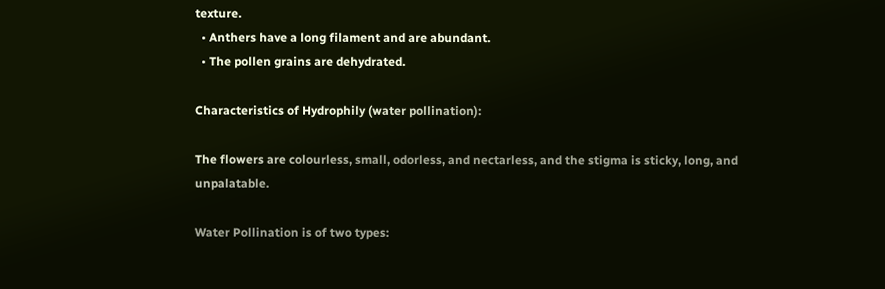texture.
  • Anthers have a long filament and are abundant.
  • The pollen grains are dehydrated.

Characteristics of Hydrophily (water pollination):

The flowers are colourless, small, odorless, and nectarless, and the stigma is sticky, long, and unpalatable.

Water Pollination is of two types: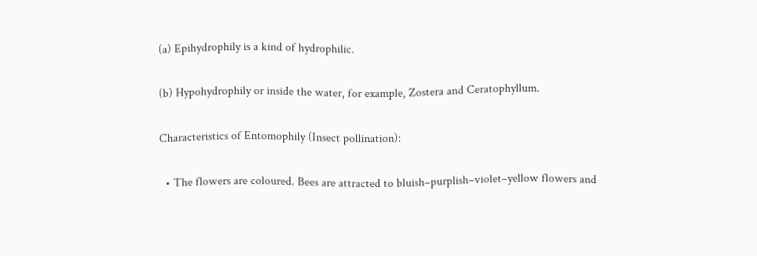(a) Epihydrophily is a kind of hydrophilic.

(b) Hypohydrophily or inside the water, for example, Zostera and Ceratophyllum.

Characteristics of Entomophily (Insect pollination):

  • The flowers are coloured. Bees are attracted to bluish–purplish–violet–yellow flowers and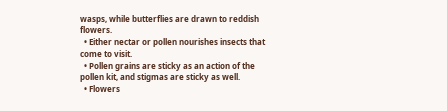wasps, while butterflies are drawn to reddish flowers.
  • Either nectar or pollen nourishes insects that come to visit.
  • Pollen grains are sticky as an action of the pollen kit, and stigmas are sticky as well.
  • Flowers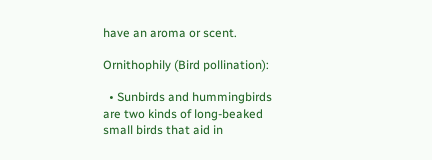have an aroma or scent.

Ornithophily (Bird pollination):

  • Sunbirds and hummingbirds are two kinds of long-beaked small birds that aid in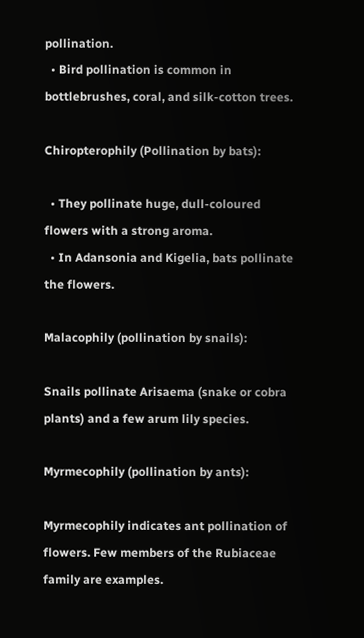pollination.
  • Bird pollination is common in bottlebrushes, coral, and silk-cotton trees.

Chiropterophily (Pollination by bats):

  • They pollinate huge, dull-coloured flowers with a strong aroma.
  • In Adansonia and Kigelia, bats pollinate the flowers.

Malacophily (pollination by snails):

Snails pollinate Arisaema (snake or cobra plants) and a few arum lily species.

Myrmecophily (pollination by ants):

Myrmecophily indicates ant pollination of flowers. Few members of the Rubiaceae family are examples.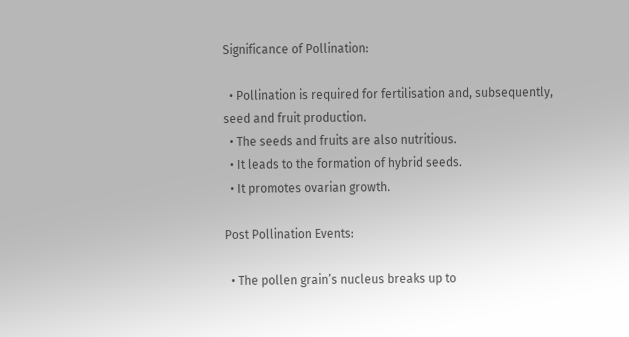Significance of Pollination:

  • Pollination is required for fertilisation and, subsequently, seed and fruit production.
  • The seeds and fruits are also nutritious.
  • It leads to the formation of hybrid seeds.
  • It promotes ovarian growth.

Post Pollination Events:

  • The pollen grain’s nucleus breaks up to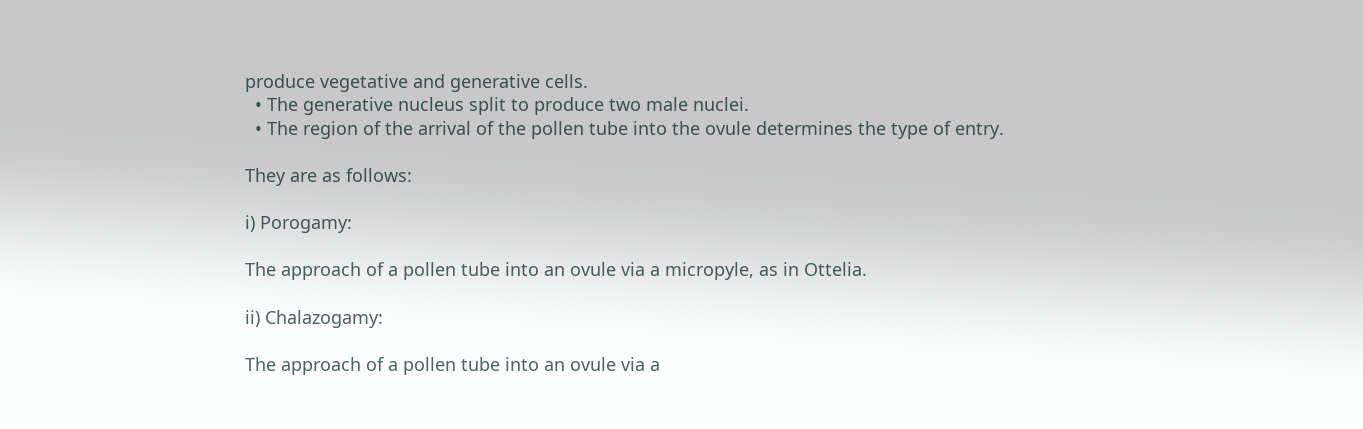produce vegetative and generative cells.
  • The generative nucleus split to produce two male nuclei.
  • The region of the arrival of the pollen tube into the ovule determines the type of entry.

They are as follows:

i) Porogamy:

The approach of a pollen tube into an ovule via a micropyle, as in Ottelia.

ii) Chalazogamy:

The approach of a pollen tube into an ovule via a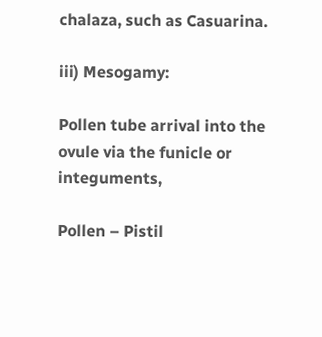chalaza, such as Casuarina.

iii) Mesogamy:

Pollen tube arrival into the ovule via the funicle or integuments,

Pollen – Pistil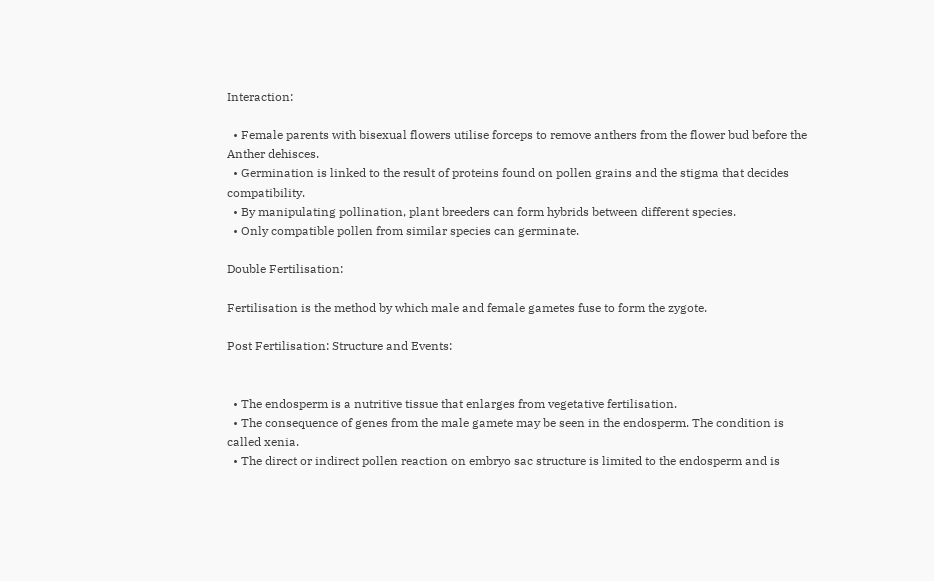Interaction:

  • Female parents with bisexual flowers utilise forceps to remove anthers from the flower bud before the Anther dehisces.
  • Germination is linked to the result of proteins found on pollen grains and the stigma that decides compatibility.
  • By manipulating pollination, plant breeders can form hybrids between different species.
  • Only compatible pollen from similar species can germinate.

Double Fertilisation:

Fertilisation is the method by which male and female gametes fuse to form the zygote.

Post Fertilisation: Structure and Events:


  • The endosperm is a nutritive tissue that enlarges from vegetative fertilisation.
  • The consequence of genes from the male gamete may be seen in the endosperm. The condition is called xenia.
  • The direct or indirect pollen reaction on embryo sac structure is limited to the endosperm and is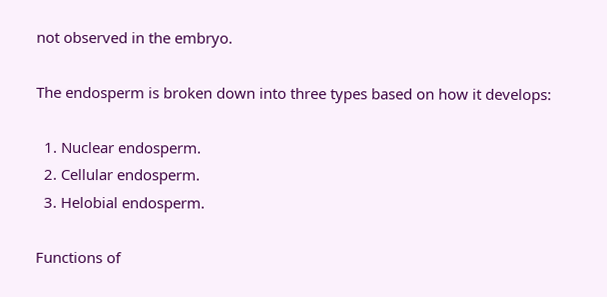not observed in the embryo.

The endosperm is broken down into three types based on how it develops:

  1. Nuclear endosperm.
  2. Cellular endosperm.
  3. Helobial endosperm.

Functions of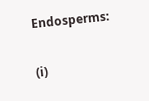Endosperms:

(i)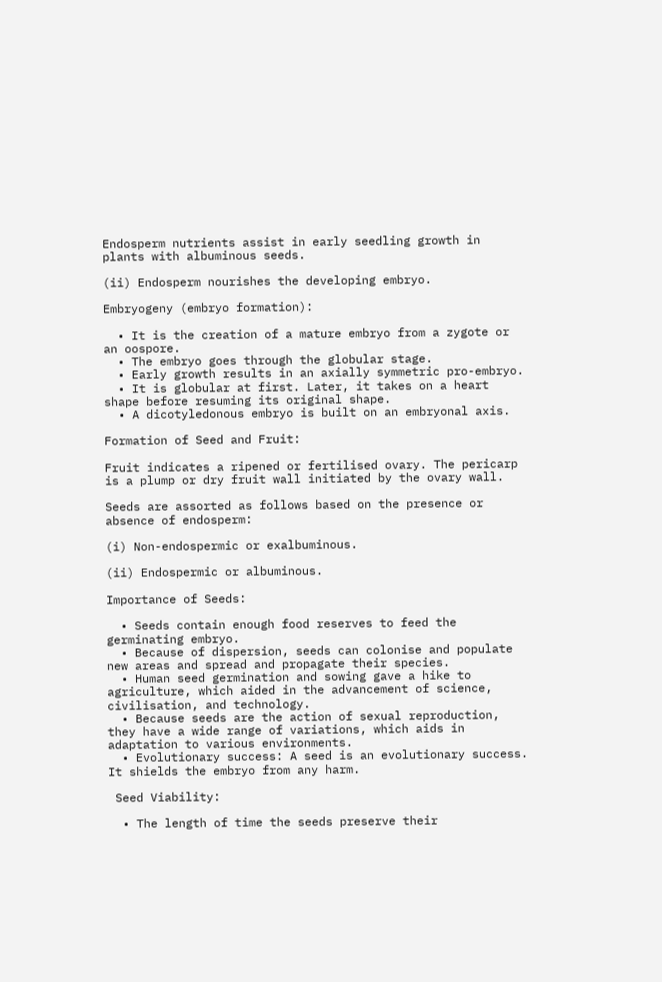Endosperm nutrients assist in early seedling growth in plants with albuminous seeds.

(ii) Endosperm nourishes the developing embryo.

Embryogeny (embryo formation):

  • It is the creation of a mature embryo from a zygote or an oospore.
  • The embryo goes through the globular stage.
  • Early growth results in an axially symmetric pro-embryo.
  • It is globular at first. Later, it takes on a heart shape before resuming its original shape.
  • A dicotyledonous embryo is built on an embryonal axis.

Formation of Seed and Fruit:

Fruit indicates a ripened or fertilised ovary. The pericarp is a plump or dry fruit wall initiated by the ovary wall.

Seeds are assorted as follows based on the presence or absence of endosperm:

(i) Non-endospermic or exalbuminous.

(ii) Endospermic or albuminous.

Importance of Seeds:

  • Seeds contain enough food reserves to feed the germinating embryo.
  • Because of dispersion, seeds can colonise and populate new areas and spread and propagate their species.
  • Human seed germination and sowing gave a hike to agriculture, which aided in the advancement of science, civilisation, and technology.
  • Because seeds are the action of sexual reproduction, they have a wide range of variations, which aids in adaptation to various environments.
  • Evolutionary success: A seed is an evolutionary success. It shields the embryo from any harm.

 Seed Viability:

  • The length of time the seeds preserve their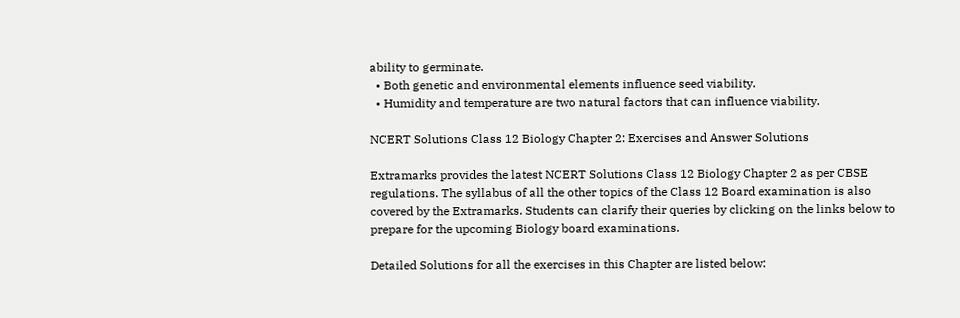ability to germinate.
  • Both genetic and environmental elements influence seed viability.
  • Humidity and temperature are two natural factors that can influence viability.

NCERT Solutions Class 12 Biology Chapter 2: Exercises and Answer Solutions

Extramarks provides the latest NCERT Solutions Class 12 Biology Chapter 2 as per CBSE regulations. The syllabus of all the other topics of the Class 12 Board examination is also covered by the Extramarks. Students can clarify their queries by clicking on the links below to prepare for the upcoming Biology board examinations.

Detailed Solutions for all the exercises in this Chapter are listed below: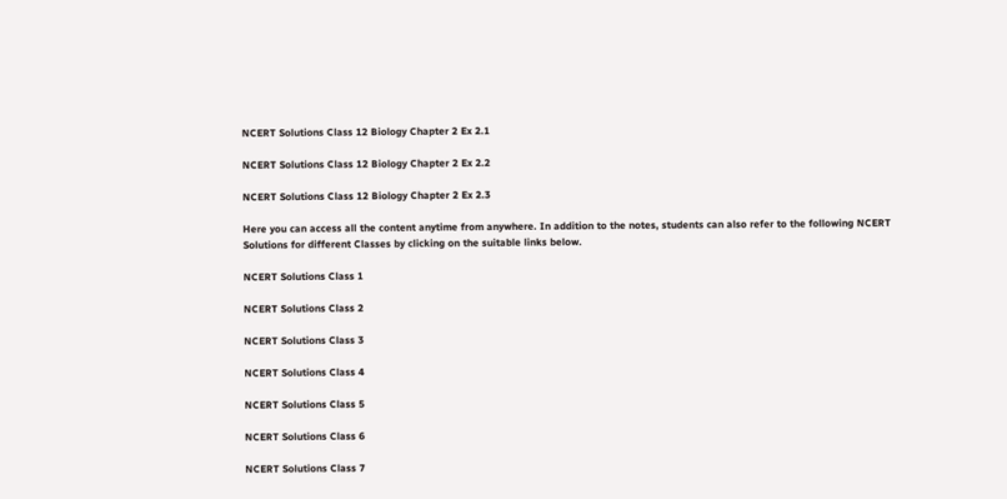NCERT Solutions Class 12 Biology Chapter 2 Ex 2.1

NCERT Solutions Class 12 Biology Chapter 2 Ex 2.2

NCERT Solutions Class 12 Biology Chapter 2 Ex 2.3

Here you can access all the content anytime from anywhere. In addition to the notes, students can also refer to the following NCERT Solutions for different Classes by clicking on the suitable links below.

NCERT Solutions Class 1

NCERT Solutions Class 2

NCERT Solutions Class 3

NCERT Solutions Class 4

NCERT Solutions Class 5

NCERT Solutions Class 6

NCERT Solutions Class 7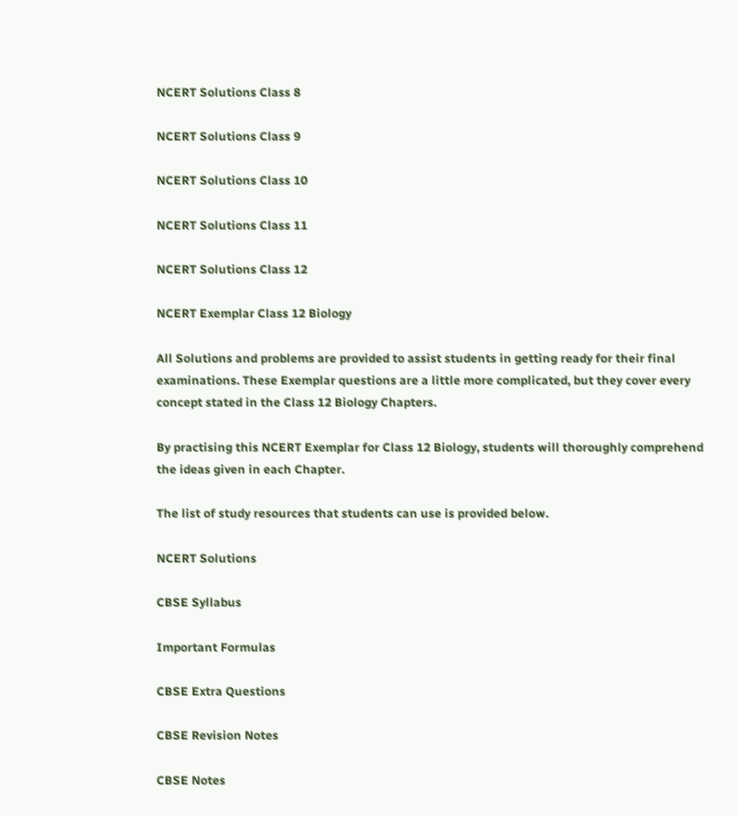NCERT Solutions Class 8

NCERT Solutions Class 9

NCERT Solutions Class 10

NCERT Solutions Class 11

NCERT Solutions Class 12

NCERT Exemplar Class 12 Biology

All Solutions and problems are provided to assist students in getting ready for their final examinations. These Exemplar questions are a little more complicated, but they cover every concept stated in the Class 12 Biology Chapters.

By practising this NCERT Exemplar for Class 12 Biology, students will thoroughly comprehend the ideas given in each Chapter.

The list of study resources that students can use is provided below.

NCERT Solutions

CBSE Syllabus

Important Formulas

CBSE Extra Questions

CBSE Revision Notes

CBSE Notes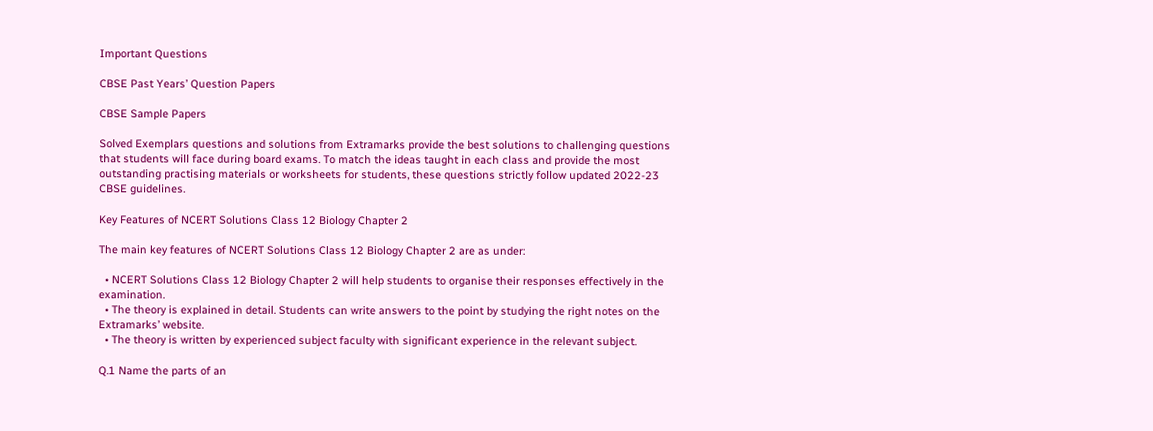Important Questions

CBSE Past Years’ Question Papers

CBSE Sample Papers

Solved Exemplars questions and solutions from Extramarks provide the best solutions to challenging questions that students will face during board exams. To match the ideas taught in each class and provide the most outstanding practising materials or worksheets for students, these questions strictly follow updated 2022-23 CBSE guidelines.

Key Features of NCERT Solutions Class 12 Biology Chapter 2

The main key features of NCERT Solutions Class 12 Biology Chapter 2 are as under:

  • NCERT Solutions Class 12 Biology Chapter 2 will help students to organise their responses effectively in the examination.
  • The theory is explained in detail. Students can write answers to the point by studying the right notes on the Extramarks’ website.
  • The theory is written by experienced subject faculty with significant experience in the relevant subject.

Q.1 Name the parts of an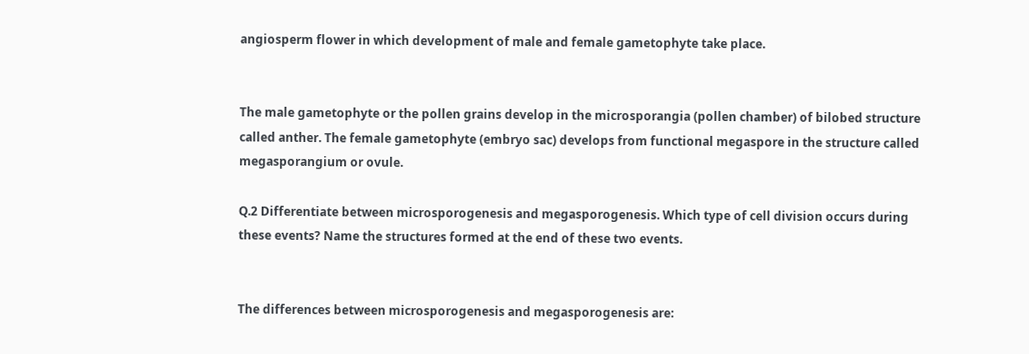angiosperm flower in which development of male and female gametophyte take place.


The male gametophyte or the pollen grains develop in the microsporangia (pollen chamber) of bilobed structure called anther. The female gametophyte (embryo sac) develops from functional megaspore in the structure called megasporangium or ovule.

Q.2 Differentiate between microsporogenesis and megasporogenesis. Which type of cell division occurs during these events? Name the structures formed at the end of these two events.


The differences between microsporogenesis and megasporogenesis are: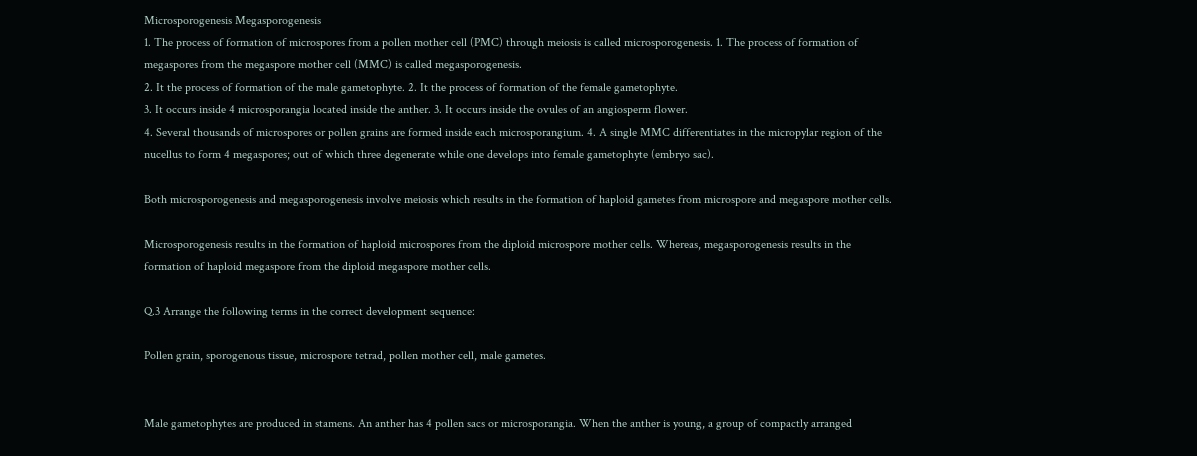Microsporogenesis Megasporogenesis
1. The process of formation of microspores from a pollen mother cell (PMC) through meiosis is called microsporogenesis. 1. The process of formation of megaspores from the megaspore mother cell (MMC) is called megasporogenesis.
2. It the process of formation of the male gametophyte. 2. It the process of formation of the female gametophyte.
3. It occurs inside 4 microsporangia located inside the anther. 3. It occurs inside the ovules of an angiosperm flower.
4. Several thousands of microspores or pollen grains are formed inside each microsporangium. 4. A single MMC differentiates in the micropylar region of the nucellus to form 4 megaspores; out of which three degenerate while one develops into female gametophyte (embryo sac).

Both microsporogenesis and megasporogenesis involve meiosis which results in the formation of haploid gametes from microspore and megaspore mother cells.

Microsporogenesis results in the formation of haploid microspores from the diploid microspore mother cells. Whereas, megasporogenesis results in the formation of haploid megaspore from the diploid megaspore mother cells.

Q.3 Arrange the following terms in the correct development sequence:

Pollen grain, sporogenous tissue, microspore tetrad, pollen mother cell, male gametes.


Male gametophytes are produced in stamens. An anther has 4 pollen sacs or microsporangia. When the anther is young, a group of compactly arranged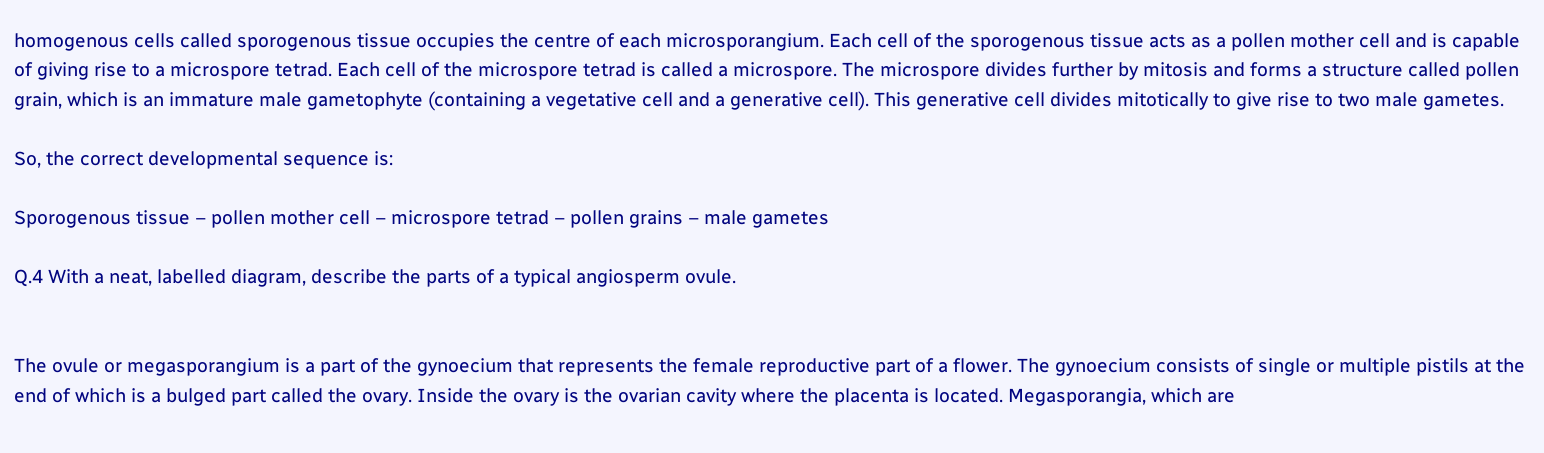homogenous cells called sporogenous tissue occupies the centre of each microsporangium. Each cell of the sporogenous tissue acts as a pollen mother cell and is capable of giving rise to a microspore tetrad. Each cell of the microspore tetrad is called a microspore. The microspore divides further by mitosis and forms a structure called pollen grain, which is an immature male gametophyte (containing a vegetative cell and a generative cell). This generative cell divides mitotically to give rise to two male gametes.

So, the correct developmental sequence is:

Sporogenous tissue – pollen mother cell – microspore tetrad – pollen grains – male gametes

Q.4 With a neat, labelled diagram, describe the parts of a typical angiosperm ovule.


The ovule or megasporangium is a part of the gynoecium that represents the female reproductive part of a flower. The gynoecium consists of single or multiple pistils at the end of which is a bulged part called the ovary. Inside the ovary is the ovarian cavity where the placenta is located. Megasporangia, which are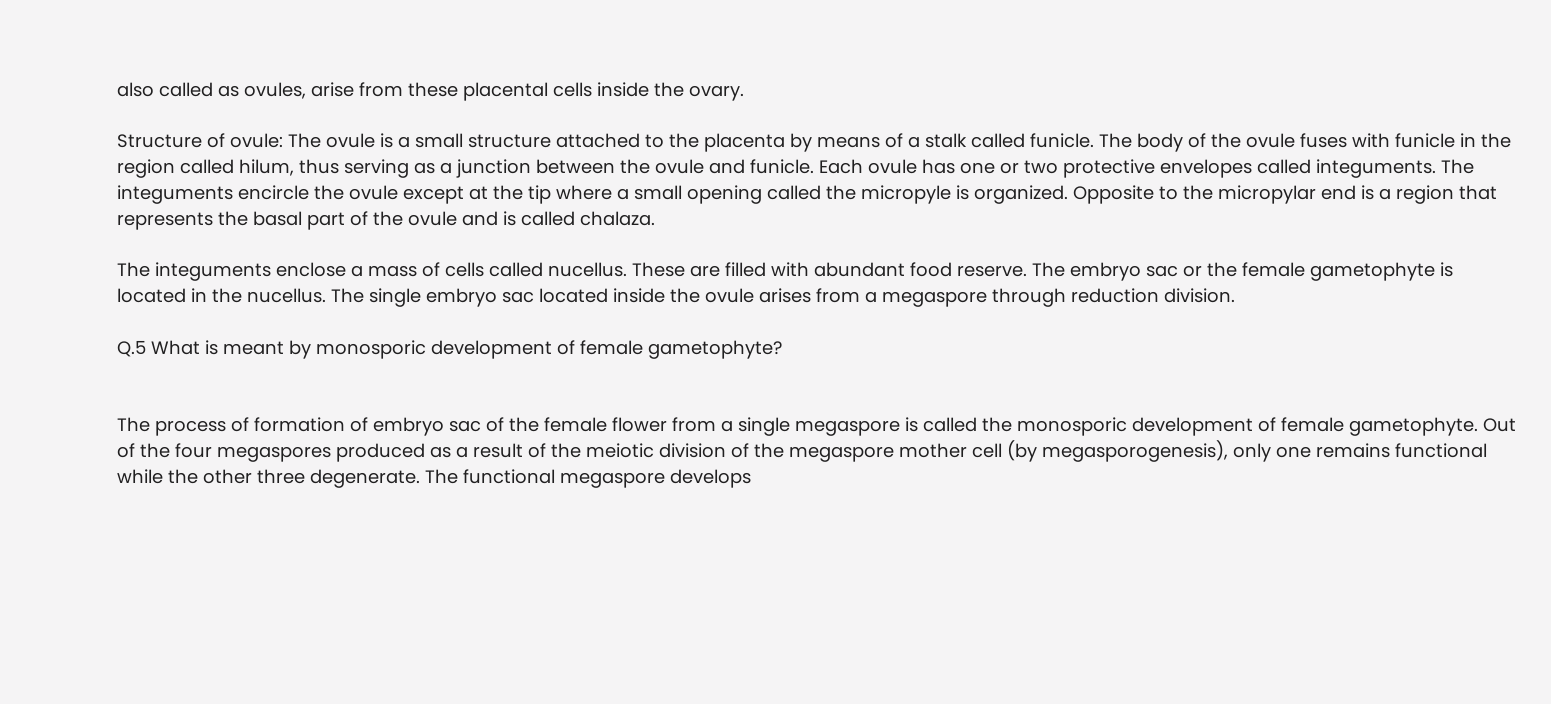also called as ovules, arise from these placental cells inside the ovary.

Structure of ovule: The ovule is a small structure attached to the placenta by means of a stalk called funicle. The body of the ovule fuses with funicle in the region called hilum, thus serving as a junction between the ovule and funicle. Each ovule has one or two protective envelopes called integuments. The integuments encircle the ovule except at the tip where a small opening called the micropyle is organized. Opposite to the micropylar end is a region that represents the basal part of the ovule and is called chalaza.

The integuments enclose a mass of cells called nucellus. These are filled with abundant food reserve. The embryo sac or the female gametophyte is located in the nucellus. The single embryo sac located inside the ovule arises from a megaspore through reduction division.

Q.5 What is meant by monosporic development of female gametophyte?


The process of formation of embryo sac of the female flower from a single megaspore is called the monosporic development of female gametophyte. Out of the four megaspores produced as a result of the meiotic division of the megaspore mother cell (by megasporogenesis), only one remains functional while the other three degenerate. The functional megaspore develops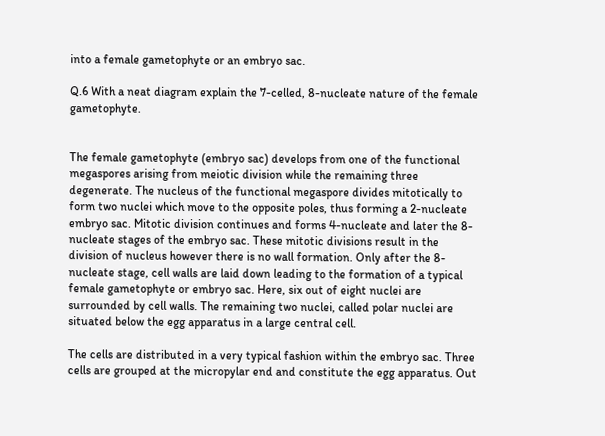into a female gametophyte or an embryo sac.

Q.6 With a neat diagram explain the 7-celled, 8-nucleate nature of the female gametophyte.


The female gametophyte (embryo sac) develops from one of the functional megaspores arising from meiotic division while the remaining three degenerate. The nucleus of the functional megaspore divides mitotically to form two nuclei which move to the opposite poles, thus forming a 2-nucleate embryo sac. Mitotic division continues and forms 4-nucleate and later the 8-nucleate stages of the embryo sac. These mitotic divisions result in the division of nucleus however there is no wall formation. Only after the 8-nucleate stage, cell walls are laid down leading to the formation of a typical female gametophyte or embryo sac. Here, six out of eight nuclei are surrounded by cell walls. The remaining two nuclei, called polar nuclei are situated below the egg apparatus in a large central cell.

The cells are distributed in a very typical fashion within the embryo sac. Three cells are grouped at the micropylar end and constitute the egg apparatus. Out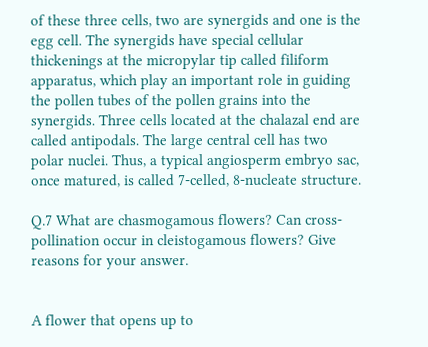of these three cells, two are synergids and one is the egg cell. The synergids have special cellular thickenings at the micropylar tip called filiform apparatus, which play an important role in guiding the pollen tubes of the pollen grains into the synergids. Three cells located at the chalazal end are called antipodals. The large central cell has two polar nuclei. Thus, a typical angiosperm embryo sac, once matured, is called 7-celled, 8-nucleate structure.

Q.7 What are chasmogamous flowers? Can cross-pollination occur in cleistogamous flowers? Give reasons for your answer.


A flower that opens up to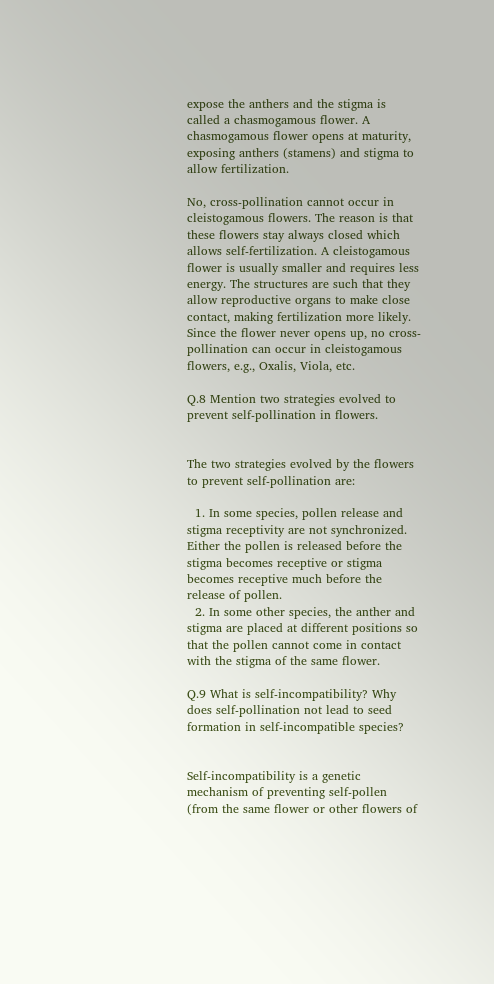expose the anthers and the stigma is called a chasmogamous flower. A chasmogamous flower opens at maturity, exposing anthers (stamens) and stigma to allow fertilization.

No, cross-pollination cannot occur in cleistogamous flowers. The reason is that these flowers stay always closed which allows self-fertilization. A cleistogamous flower is usually smaller and requires less energy. The structures are such that they allow reproductive organs to make close contact, making fertilization more likely. Since the flower never opens up, no cross-pollination can occur in cleistogamous flowers, e.g., Oxalis, Viola, etc.

Q.8 Mention two strategies evolved to prevent self-pollination in flowers.


The two strategies evolved by the flowers to prevent self-pollination are:

  1. In some species, pollen release and stigma receptivity are not synchronized. Either the pollen is released before the stigma becomes receptive or stigma becomes receptive much before the release of pollen.
  2. In some other species, the anther and stigma are placed at different positions so that the pollen cannot come in contact with the stigma of the same flower.

Q.9 What is self-incompatibility? Why does self-pollination not lead to seed formation in self-incompatible species?


Self-incompatibility is a genetic mechanism of preventing self-pollen (from the same flower or other flowers of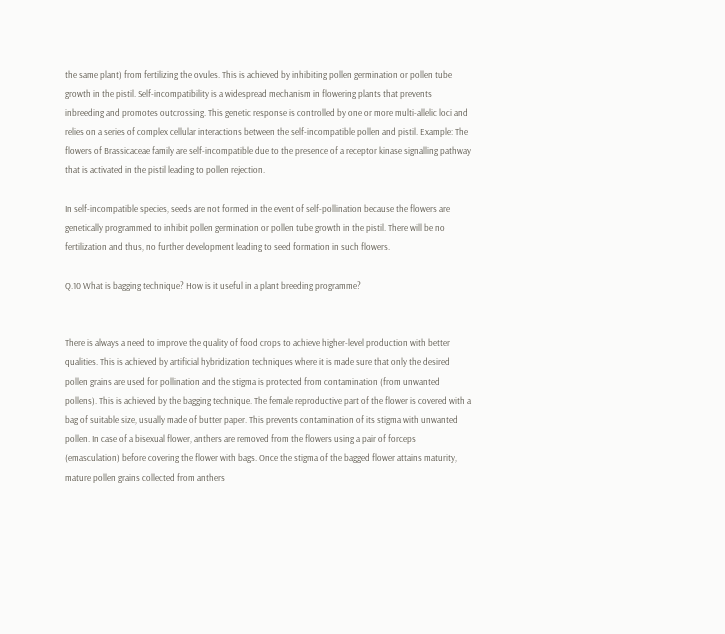the same plant) from fertilizing the ovules. This is achieved by inhibiting pollen germination or pollen tube growth in the pistil. Self-incompatibility is a widespread mechanism in flowering plants that prevents inbreeding and promotes outcrossing. This genetic response is controlled by one or more multi-allelic loci and relies on a series of complex cellular interactions between the self-incompatible pollen and pistil. Example: The flowers of Brassicaceae family are self-incompatible due to the presence of a receptor kinase signalling pathway that is activated in the pistil leading to pollen rejection.

In self-incompatible species, seeds are not formed in the event of self-pollination because the flowers are genetically programmed to inhibit pollen germination or pollen tube growth in the pistil. There will be no fertilization and thus, no further development leading to seed formation in such flowers.

Q.10 What is bagging technique? How is it useful in a plant breeding programme?


There is always a need to improve the quality of food crops to achieve higher-level production with better qualities. This is achieved by artificial hybridization techniques where it is made sure that only the desired pollen grains are used for pollination and the stigma is protected from contamination (from unwanted pollens). This is achieved by the bagging technique. The female reproductive part of the flower is covered with a bag of suitable size, usually made of butter paper. This prevents contamination of its stigma with unwanted pollen. In case of a bisexual flower, anthers are removed from the flowers using a pair of forceps (emasculation) before covering the flower with bags. Once the stigma of the bagged flower attains maturity, mature pollen grains collected from anthers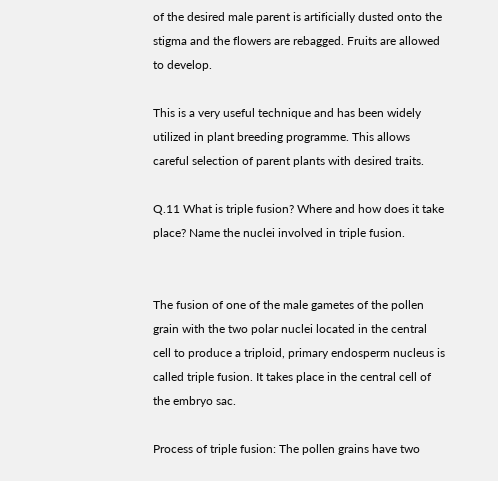of the desired male parent is artificially dusted onto the stigma and the flowers are rebagged. Fruits are allowed to develop.

This is a very useful technique and has been widely utilized in plant breeding programme. This allows careful selection of parent plants with desired traits.

Q.11 What is triple fusion? Where and how does it take place? Name the nuclei involved in triple fusion.


The fusion of one of the male gametes of the pollen grain with the two polar nuclei located in the central cell to produce a triploid, primary endosperm nucleus is called triple fusion. It takes place in the central cell of the embryo sac.

Process of triple fusion: The pollen grains have two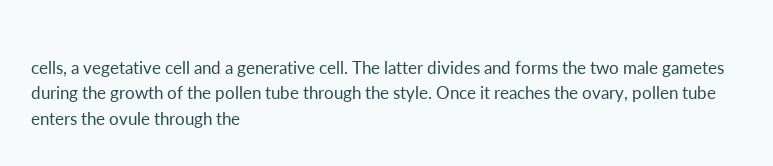cells, a vegetative cell and a generative cell. The latter divides and forms the two male gametes during the growth of the pollen tube through the style. Once it reaches the ovary, pollen tube enters the ovule through the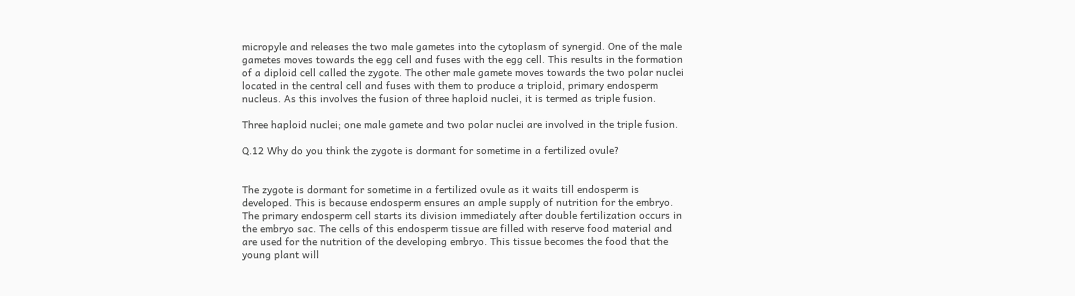micropyle and releases the two male gametes into the cytoplasm of synergid. One of the male gametes moves towards the egg cell and fuses with the egg cell. This results in the formation of a diploid cell called the zygote. The other male gamete moves towards the two polar nuclei located in the central cell and fuses with them to produce a triploid, primary endosperm nucleus. As this involves the fusion of three haploid nuclei, it is termed as triple fusion.

Three haploid nuclei; one male gamete and two polar nuclei are involved in the triple fusion.

Q.12 Why do you think the zygote is dormant for sometime in a fertilized ovule?


The zygote is dormant for sometime in a fertilized ovule as it waits till endosperm is developed. This is because endosperm ensures an ample supply of nutrition for the embryo. The primary endosperm cell starts its division immediately after double fertilization occurs in the embryo sac. The cells of this endosperm tissue are filled with reserve food material and are used for the nutrition of the developing embryo. This tissue becomes the food that the young plant will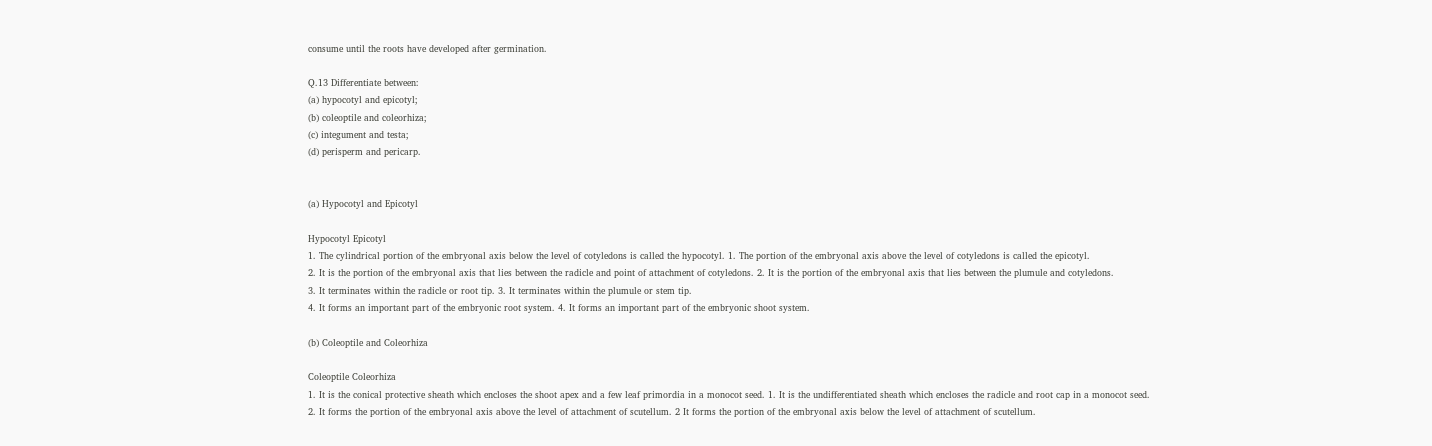consume until the roots have developed after germination.

Q.13 Differentiate between:
(a) hypocotyl and epicotyl;
(b) coleoptile and coleorhiza;
(c) integument and testa;
(d) perisperm and pericarp.


(a) Hypocotyl and Epicotyl

Hypocotyl Epicotyl
1. The cylindrical portion of the embryonal axis below the level of cotyledons is called the hypocotyl. 1. The portion of the embryonal axis above the level of cotyledons is called the epicotyl.
2. It is the portion of the embryonal axis that lies between the radicle and point of attachment of cotyledons. 2. It is the portion of the embryonal axis that lies between the plumule and cotyledons.
3. It terminates within the radicle or root tip. 3. It terminates within the plumule or stem tip.
4. It forms an important part of the embryonic root system. 4. It forms an important part of the embryonic shoot system.

(b) Coleoptile and Coleorhiza

Coleoptile Coleorhiza
1. It is the conical protective sheath which encloses the shoot apex and a few leaf primordia in a monocot seed. 1. It is the undifferentiated sheath which encloses the radicle and root cap in a monocot seed.
2. It forms the portion of the embryonal axis above the level of attachment of scutellum. 2 It forms the portion of the embryonal axis below the level of attachment of scutellum.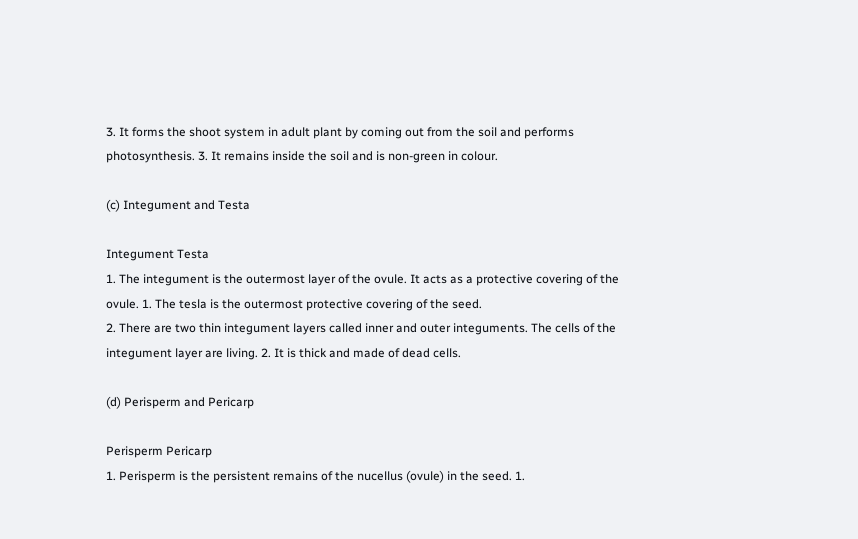3. It forms the shoot system in adult plant by coming out from the soil and performs photosynthesis. 3. It remains inside the soil and is non-green in colour.

(c) Integument and Testa

Integument Testa
1. The integument is the outermost layer of the ovule. It acts as a protective covering of the ovule. 1. The tesla is the outermost protective covering of the seed.
2. There are two thin integument layers called inner and outer integuments. The cells of the integument layer are living. 2. It is thick and made of dead cells.

(d) Perisperm and Pericarp

Perisperm Pericarp
1. Perisperm is the persistent remains of the nucellus (ovule) in the seed. 1.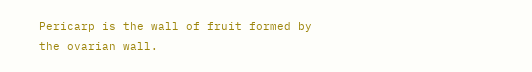Pericarp is the wall of fruit formed by the ovarian wall.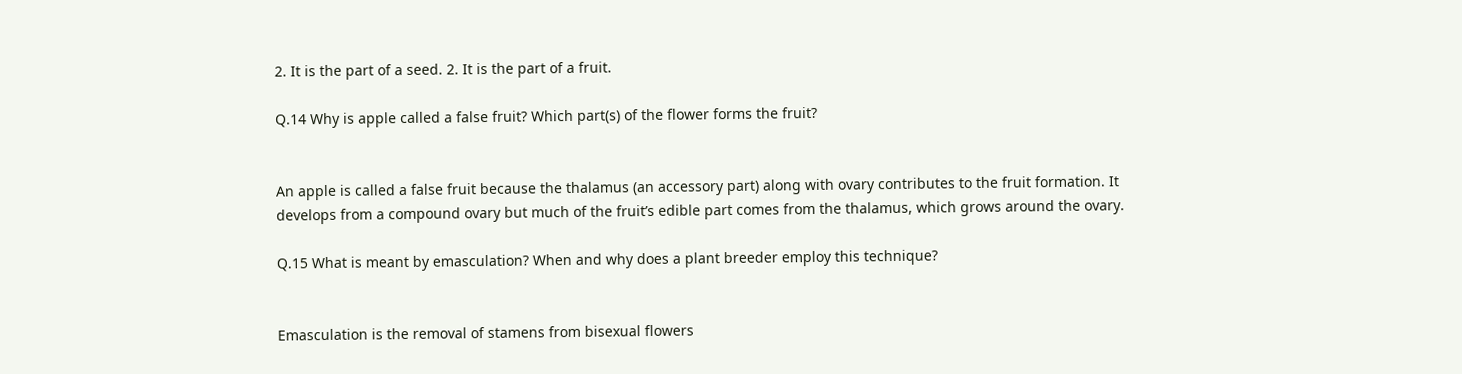2. It is the part of a seed. 2. It is the part of a fruit.

Q.14 Why is apple called a false fruit? Which part(s) of the flower forms the fruit?


An apple is called a false fruit because the thalamus (an accessory part) along with ovary contributes to the fruit formation. It develops from a compound ovary but much of the fruit’s edible part comes from the thalamus, which grows around the ovary.

Q.15 What is meant by emasculation? When and why does a plant breeder employ this technique?


Emasculation is the removal of stamens from bisexual flowers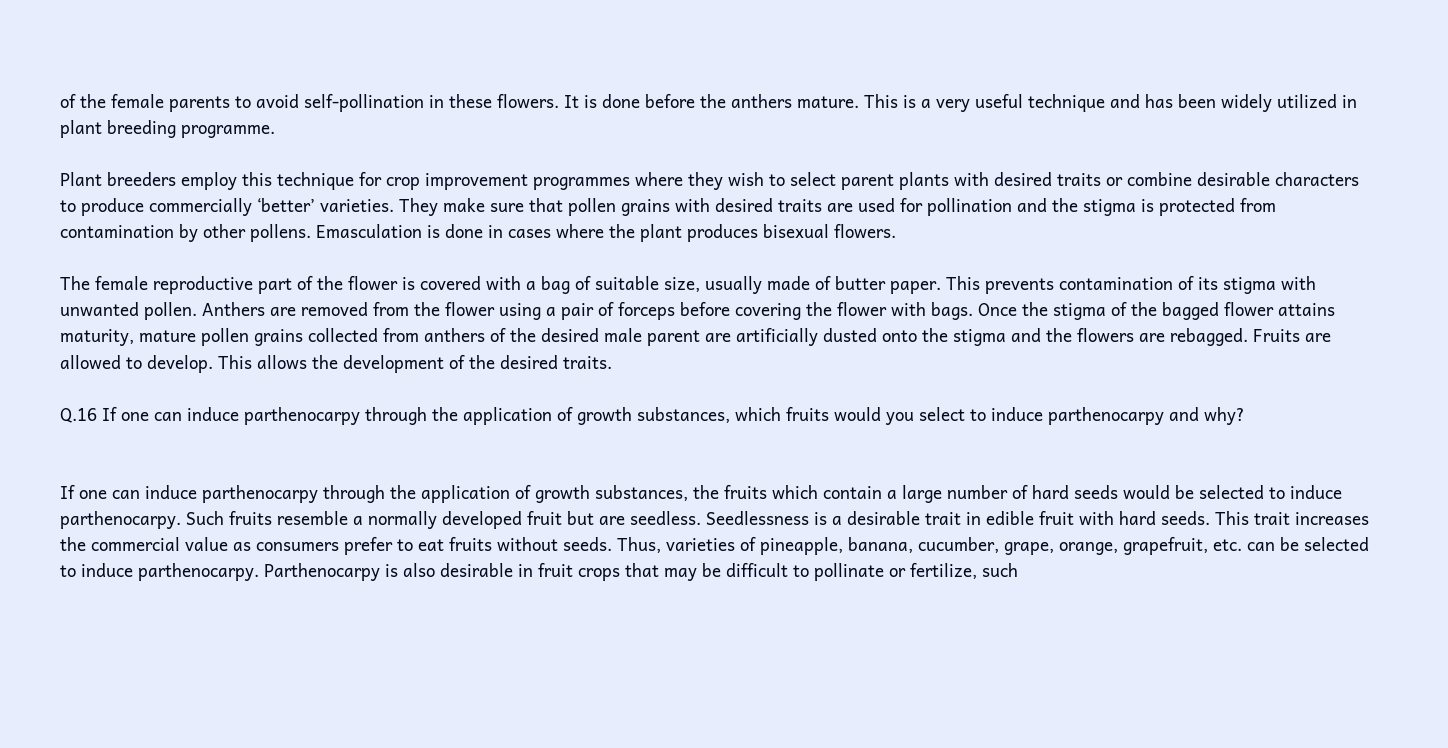of the female parents to avoid self-pollination in these flowers. It is done before the anthers mature. This is a very useful technique and has been widely utilized in plant breeding programme.

Plant breeders employ this technique for crop improvement programmes where they wish to select parent plants with desired traits or combine desirable characters to produce commercially ‘better’ varieties. They make sure that pollen grains with desired traits are used for pollination and the stigma is protected from contamination by other pollens. Emasculation is done in cases where the plant produces bisexual flowers.

The female reproductive part of the flower is covered with a bag of suitable size, usually made of butter paper. This prevents contamination of its stigma with unwanted pollen. Anthers are removed from the flower using a pair of forceps before covering the flower with bags. Once the stigma of the bagged flower attains maturity, mature pollen grains collected from anthers of the desired male parent are artificially dusted onto the stigma and the flowers are rebagged. Fruits are allowed to develop. This allows the development of the desired traits.

Q.16 If one can induce parthenocarpy through the application of growth substances, which fruits would you select to induce parthenocarpy and why?


If one can induce parthenocarpy through the application of growth substances, the fruits which contain a large number of hard seeds would be selected to induce parthenocarpy. Such fruits resemble a normally developed fruit but are seedless. Seedlessness is a desirable trait in edible fruit with hard seeds. This trait increases the commercial value as consumers prefer to eat fruits without seeds. Thus, varieties of pineapple, banana, cucumber, grape, orange, grapefruit, etc. can be selected to induce parthenocarpy. Parthenocarpy is also desirable in fruit crops that may be difficult to pollinate or fertilize, such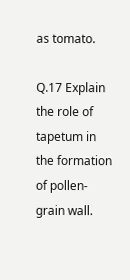as tomato.

Q.17 Explain the role of tapetum in the formation of pollen-grain wall.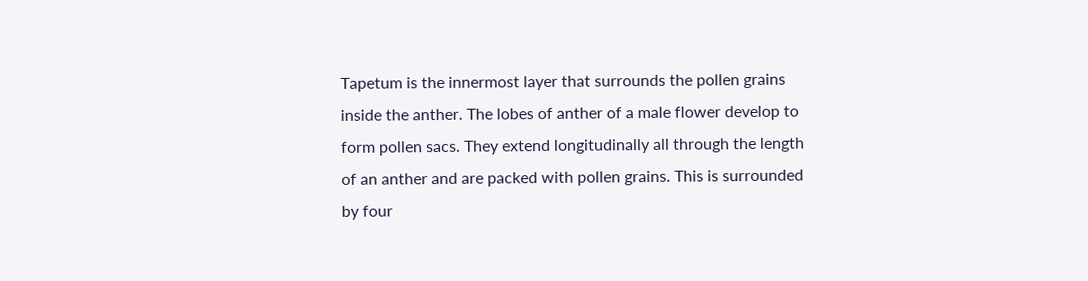Tapetum is the innermost layer that surrounds the pollen grains inside the anther. The lobes of anther of a male flower develop to form pollen sacs. They extend longitudinally all through the length of an anther and are packed with pollen grains. This is surrounded by four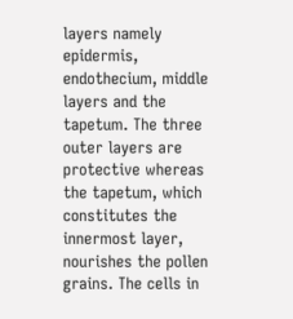layers namely epidermis, endothecium, middle layers and the tapetum. The three outer layers are protective whereas the tapetum, which constitutes the innermost layer, nourishes the pollen grains. The cells in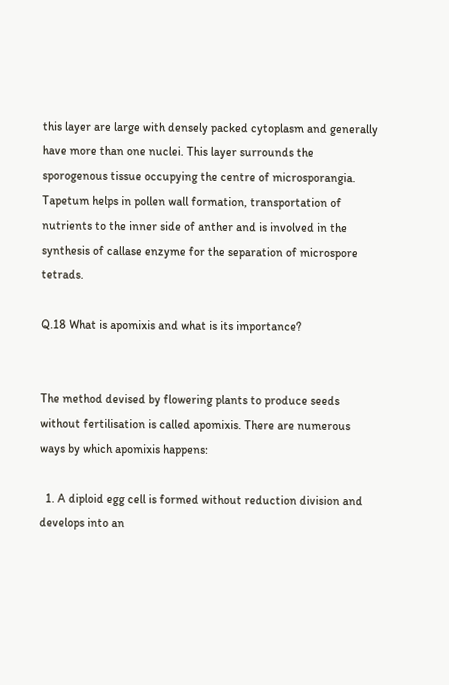this layer are large with densely packed cytoplasm and generally have more than one nuclei. This layer surrounds the sporogenous tissue occupying the centre of microsporangia. Tapetum helps in pollen wall formation, transportation of nutrients to the inner side of anther and is involved in the synthesis of callase enzyme for the separation of microspore tetrads.

Q.18 What is apomixis and what is its importance?


The method devised by flowering plants to produce seeds without fertilisation is called apomixis. There are numerous ways by which apomixis happens:

  1. A diploid egg cell is formed without reduction division and develops into an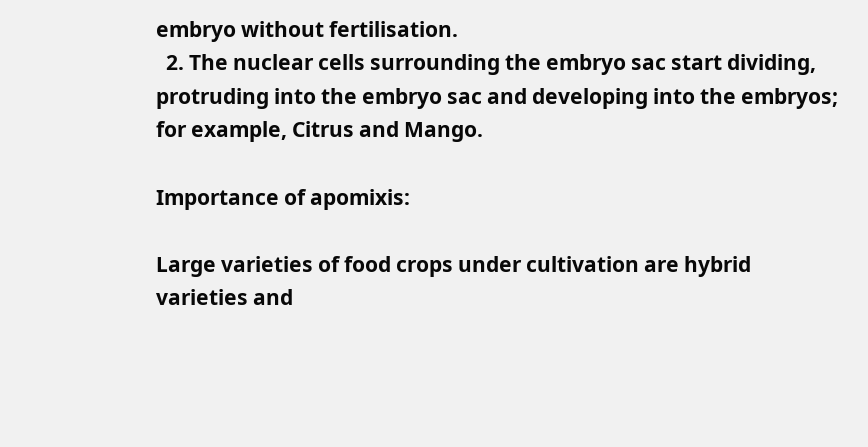embryo without fertilisation.
  2. The nuclear cells surrounding the embryo sac start dividing, protruding into the embryo sac and developing into the embryos; for example, Citrus and Mango.

Importance of apomixis:

Large varieties of food crops under cultivation are hybrid varieties and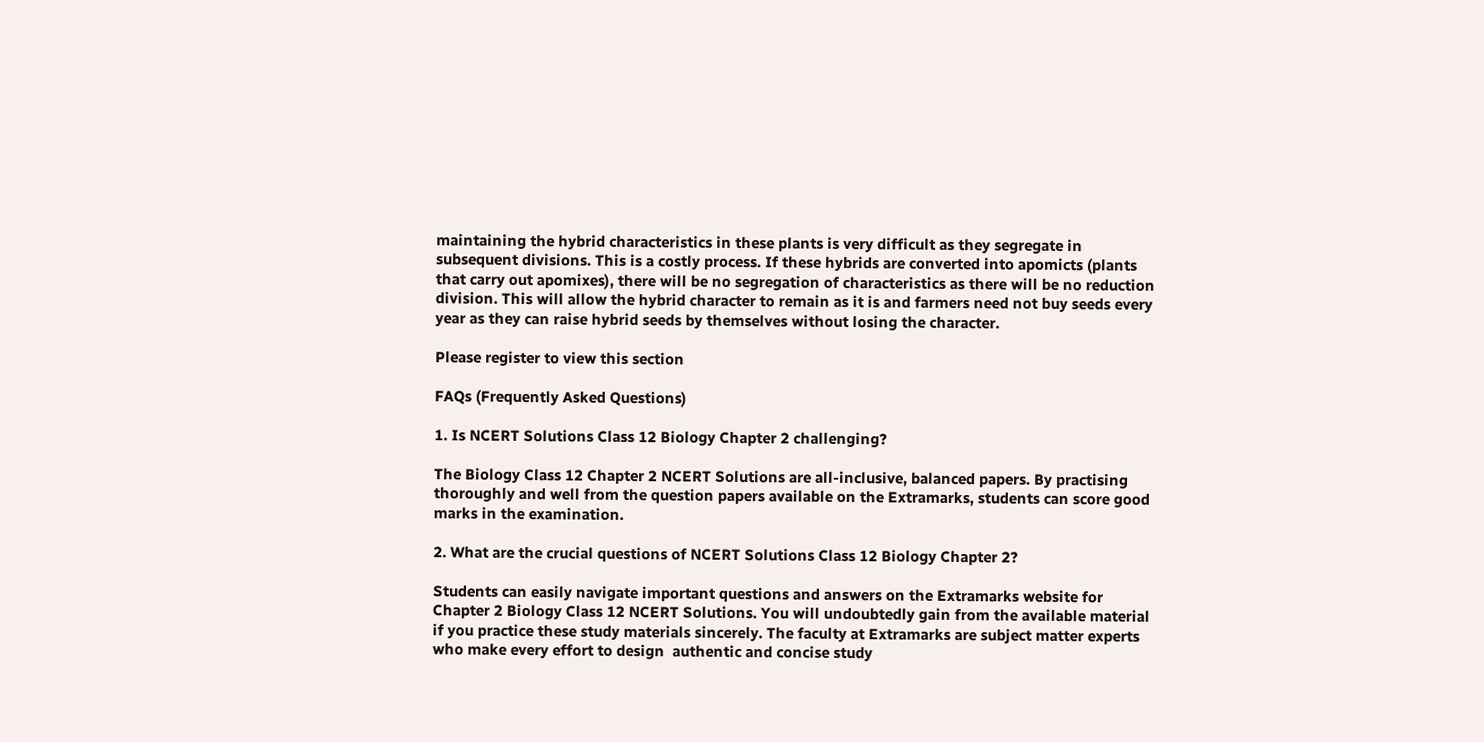maintaining the hybrid characteristics in these plants is very difficult as they segregate in subsequent divisions. This is a costly process. If these hybrids are converted into apomicts (plants that carry out apomixes), there will be no segregation of characteristics as there will be no reduction division. This will allow the hybrid character to remain as it is and farmers need not buy seeds every year as they can raise hybrid seeds by themselves without losing the character.

Please register to view this section

FAQs (Frequently Asked Questions)

1. Is NCERT Solutions Class 12 Biology Chapter 2 challenging?

The Biology Class 12 Chapter 2 NCERT Solutions are all-inclusive, balanced papers. By practising thoroughly and well from the question papers available on the Extramarks, students can score good marks in the examination.

2. What are the crucial questions of NCERT Solutions Class 12 Biology Chapter 2?

Students can easily navigate important questions and answers on the Extramarks website for Chapter 2 Biology Class 12 NCERT Solutions. You will undoubtedly gain from the available material if you practice these study materials sincerely. The faculty at Extramarks are subject matter experts who make every effort to design  authentic and concise study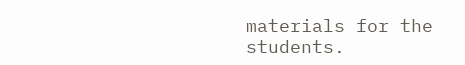materials for the students.